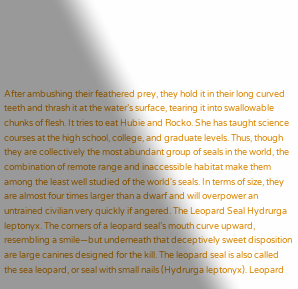After ambushing their feathered prey, they hold it in their long curved teeth and thrash it at the water’s surface, tearing it into swallowable chunks of flesh. It tries to eat Hubie and Rocko. She has taught science courses at the high school, college, and graduate levels. Thus, though they are collectively the most abundant group of seals in the world, the combination of remote range and inaccessible habitat make them among the least well studied of the world's seals. In terms of size, they are almost four times larger than a dwarf and will overpower an untrained civilian very quickly if angered. The Leopard Seal Hydrurga leptonyx. The corners of a leopard seal’s mouth curve upward, resembling a smile—but underneath that deceptively sweet disposition are large canines designed for the kill. The leopard seal is also called the sea leopard, or seal with small nails (Hydrurga leptonyx). Leopard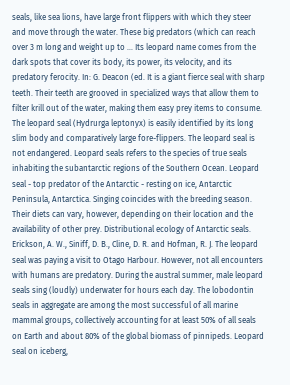seals, like sea lions, have large front flippers with which they steer and move through the water. These big predators (which can reach over 3 m long and weight up to … Its leopard name comes from the dark spots that cover its body, its power, its velocity, and its predatory ferocity. In: G. Deacon (ed. It is a giant fierce seal with sharp teeth. Their teeth are grooved in specialized ways that allow them to filter krill out of the water, making them easy prey items to consume. The leopard seal (Hydrurga leptonyx) is easily identified by its long slim body and comparatively large fore-flippers. The leopard seal is not endangered. Leopard seals refers to the species of true seals inhabiting the subantarctic regions of the Southern Ocean. Leopard seal - top predator of the Antarctic - resting on ice, Antarctic Peninsula, Antarctica. Singing coincides with the breeding season. Their diets can vary, however, depending on their location and the availability of other prey. Distributional ecology of Antarctic seals. Erickson, A. W., Siniff, D. B., Cline, D. R. and Hofman, R. J. The leopard seal was paying a visit to Otago Harbour. However, not all encounters with humans are predatory. During the austral summer, male leopard seals sing (loudly) underwater for hours each day. The lobodontin seals in aggregate are among the most successful of all marine mammal groups, collectively accounting for at least 50% of all seals on Earth and about 80% of the global biomass of pinnipeds. Leopard seal on iceberg,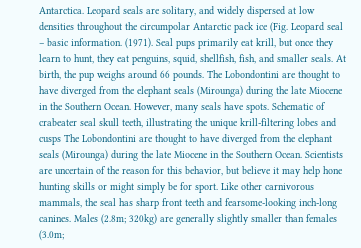Antarctica. Leopard seals are solitary, and widely dispersed at low densities throughout the circumpolar Antarctic pack ice (Fig. Leopard seal – basic information. (1971). Seal pups primarily eat krill, but once they learn to hunt, they eat penguins, squid, shellfish, fish, and smaller seals. At birth, the pup weighs around 66 pounds. The Lobondontini are thought to have diverged from the elephant seals (Mirounga) during the late Miocene in the Southern Ocean. However, many seals have spots. Schematic of crabeater seal skull teeth, illustrating the unique krill-filtering lobes and cusps The Lobondontini are thought to have diverged from the elephant seals (Mirounga) during the late Miocene in the Southern Ocean. Scientists are uncertain of the reason for this behavior, but believe it may help hone hunting skills or might simply be for sport. Like other carnivorous mammals, the seal has sharp front teeth and fearsome-looking inch-long canines. Males (2.8m; 320kg) are generally slightly smaller than females (3.0m;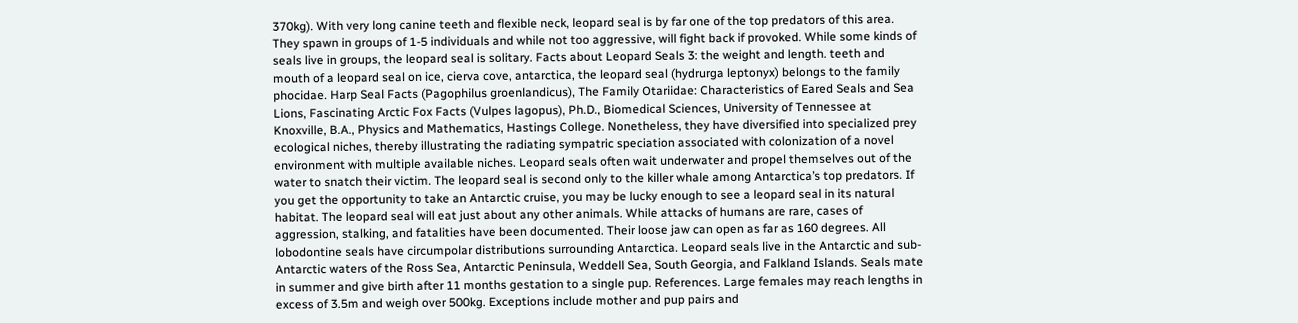370kg). With very long canine teeth and flexible neck, leopard seal is by far one of the top predators of this area. They spawn in groups of 1-5 individuals and while not too aggressive, will fight back if provoked. While some kinds of seals live in groups, the leopard seal is solitary. Facts about Leopard Seals 3: the weight and length. teeth and mouth of a leopard seal on ice, cierva cove, antarctica, the leopard seal (hydrurga leptonyx) belongs to the family phocidae. Harp Seal Facts (Pagophilus groenlandicus), The Family Otariidae: Characteristics of Eared Seals and Sea Lions, Fascinating Arctic Fox Facts (Vulpes lagopus), Ph.D., Biomedical Sciences, University of Tennessee at Knoxville, B.A., Physics and Mathematics, Hastings College. Nonetheless, they have diversified into specialized prey ecological niches, thereby illustrating the radiating sympatric speciation associated with colonization of a novel environment with multiple available niches. Leopard seals often wait underwater and propel themselves out of the water to snatch their victim. The leopard seal is second only to the killer whale among Antarctica’s top predators. If you get the opportunity to take an Antarctic cruise, you may be lucky enough to see a leopard seal in its natural habitat. The leopard seal will eat just about any other animals. While attacks of humans are rare, cases of aggression, stalking, and fatalities have been documented. Their loose jaw can open as far as 160 degrees. All lobodontine seals have circumpolar distributions surrounding Antarctica. Leopard seals live in the Antarctic and sub-Antarctic waters of the Ross Sea, Antarctic Peninsula, Weddell Sea, South Georgia, and Falkland Islands. Seals mate in summer and give birth after 11 months gestation to a single pup. References. Large females may reach lengths in excess of 3.5m and weigh over 500kg. Exceptions include mother and pup pairs and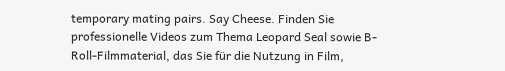temporary mating pairs. Say Cheese. Finden Sie professionelle Videos zum Thema Leopard Seal sowie B-Roll-Filmmaterial, das Sie für die Nutzung in Film,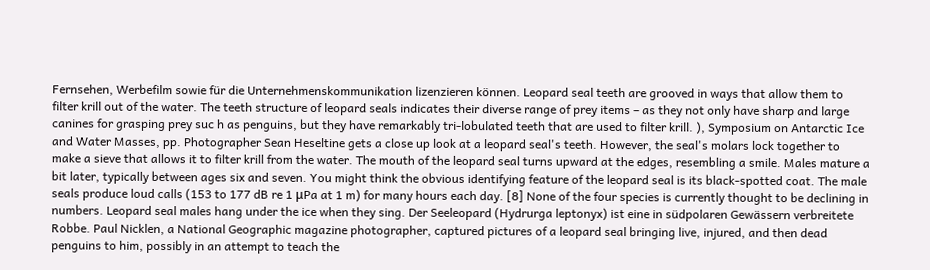Fernsehen, Werbefilm sowie für die Unternehmenskommunikation lizenzieren können. Leopard seal teeth are grooved in ways that allow them to filter krill out of the water. The teeth structure of leopard seals indicates their diverse range of prey items – as they not only have sharp and large canines for grasping prey suc h as penguins, but they have remarkably tri-lobulated teeth that are used to filter krill. ), Symposium on Antarctic Ice and Water Masses, pp. Photographer Sean Heseltine gets a close up look at a leopard seal's teeth. However, the seal's molars lock together to make a sieve that allows it to filter krill from the water. The mouth of the leopard seal turns upward at the edges, resembling a smile. Males mature a bit later, typically between ages six and seven. You might think the obvious identifying feature of the leopard seal is its black-spotted coat. The male seals produce loud calls (153 to 177 dB re 1 μPa at 1 m) for many hours each day. [8] None of the four species is currently thought to be declining in numbers. Leopard seal males hang under the ice when they sing. Der Seeleopard (Hydrurga leptonyx) ist eine in südpolaren Gewässern verbreitete Robbe. Paul Nicklen, a National Geographic magazine photographer, captured pictures of a leopard seal bringing live, injured, and then dead penguins to him, possibly in an attempt to teach the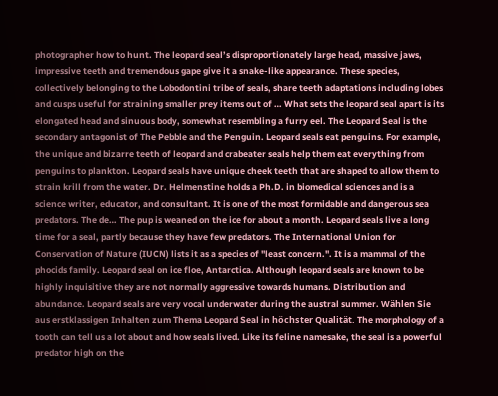photographer how to hunt. The leopard seal’s disproportionately large head, massive jaws, impressive teeth and tremendous gape give it a snake-like appearance. These species, collectively belonging to the Lobodontini tribe of seals, share teeth adaptations including lobes and cusps useful for straining smaller prey items out of … What sets the leopard seal apart is its elongated head and sinuous body, somewhat resembling a furry eel. The Leopard Seal is the secondary antagonist of The Pebble and the Penguin. Leopard seals eat penguins. For example, the unique and bizarre teeth of leopard and crabeater seals help them eat everything from penguins to plankton. Leopard seals have unique cheek teeth that are shaped to allow them to strain krill from the water. Dr. Helmenstine holds a Ph.D. in biomedical sciences and is a science writer, educator, and consultant. It is one of the most formidable and dangerous sea predators. The de… The pup is weaned on the ice for about a month. Leopard seals live a long time for a seal, partly because they have few predators. The International Union for Conservation of Nature (IUCN) lists it as a species of "least concern.". It is a mammal of the phocids family. Leopard seal on ice floe, Antarctica. Although leopard seals are known to be highly inquisitive they are not normally aggressive towards humans. Distribution and abundance. Leopard seals are very vocal underwater during the austral summer. Wählen Sie aus erstklassigen Inhalten zum Thema Leopard Seal in höchster Qualität. The morphology of a tooth can tell us a lot about and how seals lived. Like its feline namesake, the seal is a powerful predator high on the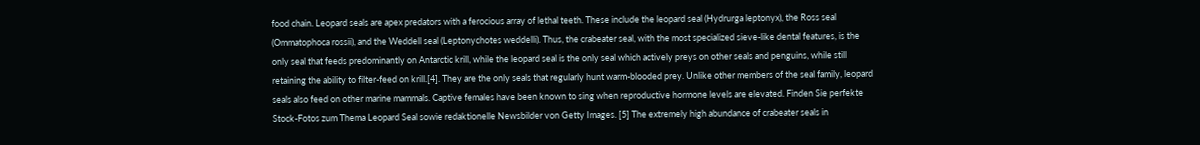food chain. Leopard seals are apex predators with a ferocious array of lethal teeth. These include the leopard seal (Hydrurga leptonyx), the Ross seal (Ommatophoca rossii), and the Weddell seal (Leptonychotes weddelli). Thus, the crabeater seal, with the most specialized sieve-like dental features, is the only seal that feeds predominantly on Antarctic krill, while the leopard seal is the only seal which actively preys on other seals and penguins, while still retaining the ability to filter-feed on krill.[4]. They are the only seals that regularly hunt warm-blooded prey. Unlike other members of the seal family, leopard seals also feed on other marine mammals. Captive females have been known to sing when reproductive hormone levels are elevated. Finden Sie perfekte Stock-Fotos zum Thema Leopard Seal sowie redaktionelle Newsbilder von Getty Images. [5] The extremely high abundance of crabeater seals in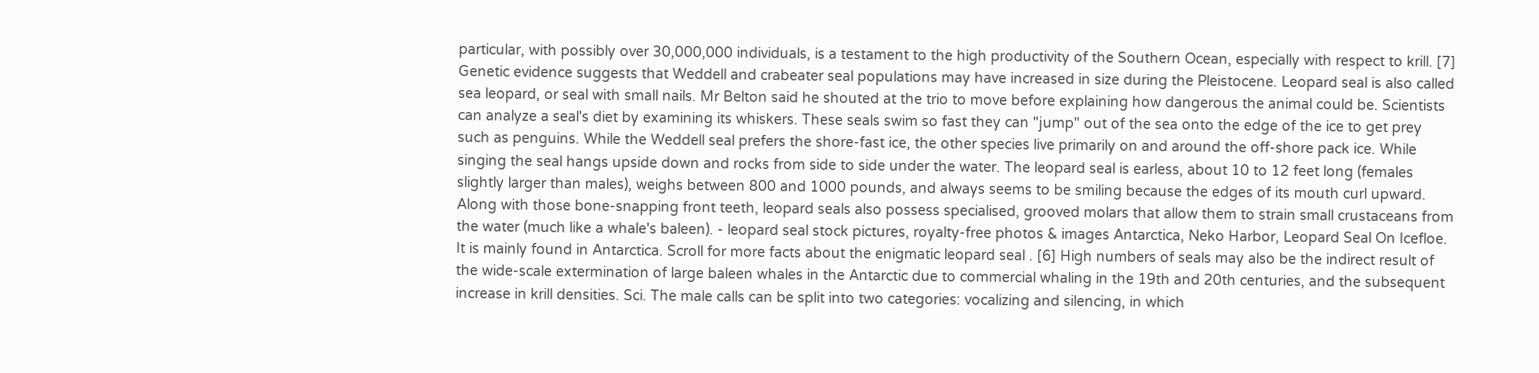particular, with possibly over 30,000,000 individuals, is a testament to the high productivity of the Southern Ocean, especially with respect to krill. [7] Genetic evidence suggests that Weddell and crabeater seal populations may have increased in size during the Pleistocene. Leopard seal is also called sea leopard, or seal with small nails. Mr Belton said he shouted at the trio to move before explaining how dangerous the animal could be. Scientists can analyze a seal's diet by examining its whiskers. These seals swim so fast they can "jump" out of the sea onto the edge of the ice to get prey such as penguins. While the Weddell seal prefers the shore-fast ice, the other species live primarily on and around the off-shore pack ice. While singing the seal hangs upside down and rocks from side to side under the water. The leopard seal is earless, about 10 to 12 feet long (females slightly larger than males), weighs between 800 and 1000 pounds, and always seems to be smiling because the edges of its mouth curl upward. Along with those bone-snapping front teeth, leopard seals also possess specialised, grooved molars that allow them to strain small crustaceans from the water (much like a whale's baleen). - leopard seal stock pictures, royalty-free photos & images Antarctica, Neko Harbor, Leopard Seal On Icefloe. It is mainly found in Antarctica. Scroll for more facts about the enigmatic leopard seal . [6] High numbers of seals may also be the indirect result of the wide-scale extermination of large baleen whales in the Antarctic due to commercial whaling in the 19th and 20th centuries, and the subsequent increase in krill densities. Sci. The male calls can be split into two categories: vocalizing and silencing, in which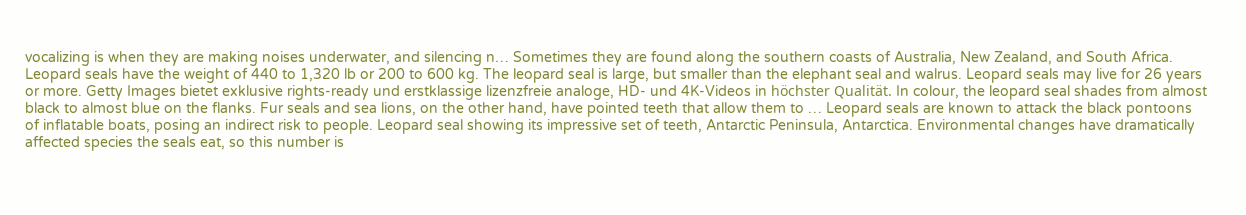vocalizing is when they are making noises underwater, and silencing n… Sometimes they are found along the southern coasts of Australia, New Zealand, and South Africa. Leopard seals have the weight of 440 to 1,320 lb or 200 to 600 kg. The leopard seal is large, but smaller than the elephant seal and walrus. Leopard seals may live for 26 years or more. Getty Images bietet exklusive rights-ready und erstklassige lizenzfreie analoge, HD- und 4K-Videos in höchster Qualität. In colour, the leopard seal shades from almost black to almost blue on the flanks. Fur seals and sea lions, on the other hand, have pointed teeth that allow them to … Leopard seals are known to attack the black pontoons of inflatable boats, posing an indirect risk to people. Leopard seal showing its impressive set of teeth, Antarctic Peninsula, Antarctica. Environmental changes have dramatically affected species the seals eat, so this number is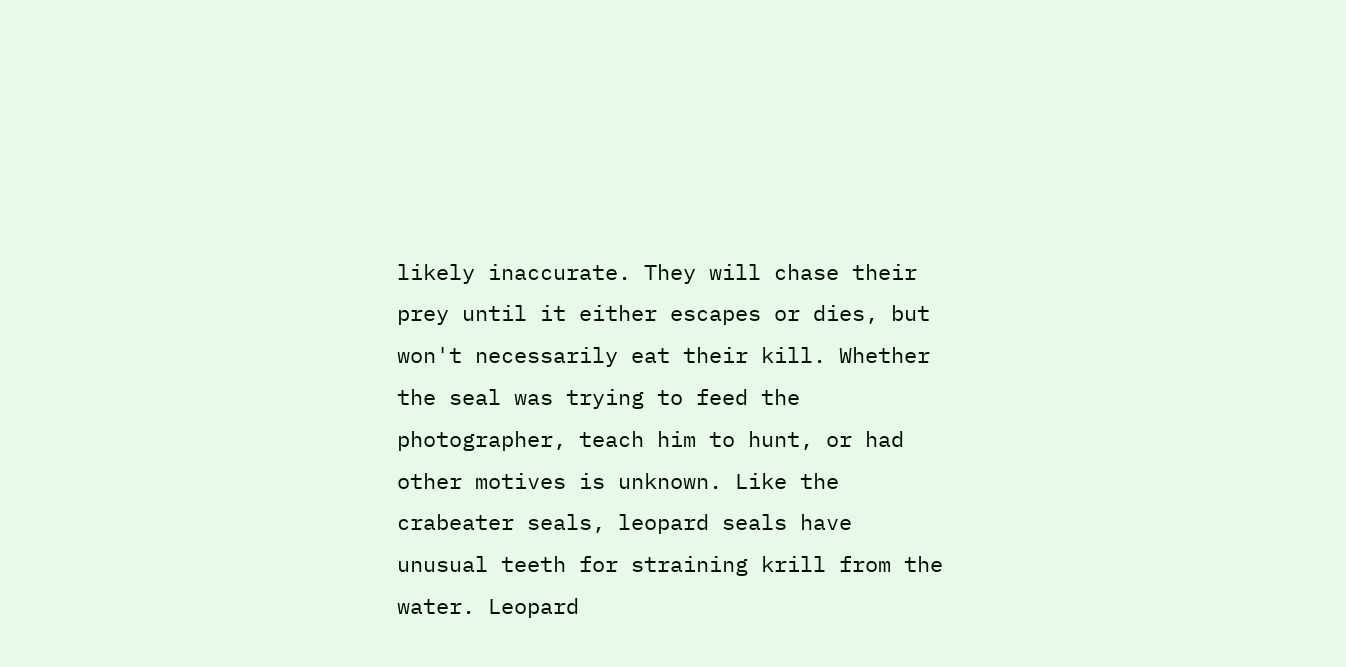likely inaccurate. They will chase their prey until it either escapes or dies, but won't necessarily eat their kill. Whether the seal was trying to feed the photographer, teach him to hunt, or had other motives is unknown. Like the crabeater seals, leopard seals have unusual teeth for straining krill from the water. Leopard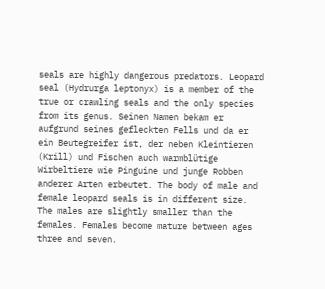seals are highly dangerous predators. Leopard seal (Hydrurga leptonyx) is a member of the true or crawling seals and the only species from its genus. Seinen Namen bekam er aufgrund seines gefleckten Fells und da er ein Beutegreifer ist, der neben Kleintieren (Krill) und Fischen auch warmblütige Wirbeltiere wie Pinguine und junge Robben anderer Arten erbeutet. The body of male and female leopard seals is in different size. The males are slightly smaller than the females. Females become mature between ages three and seven.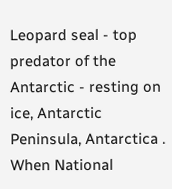Leopard seal - top predator of the Antarctic - resting on ice, Antarctic Peninsula, Antarctica . When National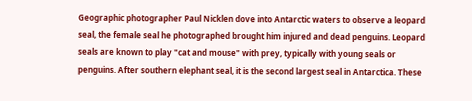Geographic photographer Paul Nicklen dove into Antarctic waters to observe a leopard seal, the female seal he photographed brought him injured and dead penguins. Leopard seals are known to play "cat and mouse" with prey, typically with young seals or penguins. After southern elephant seal, it is the second largest seal in Antarctica. These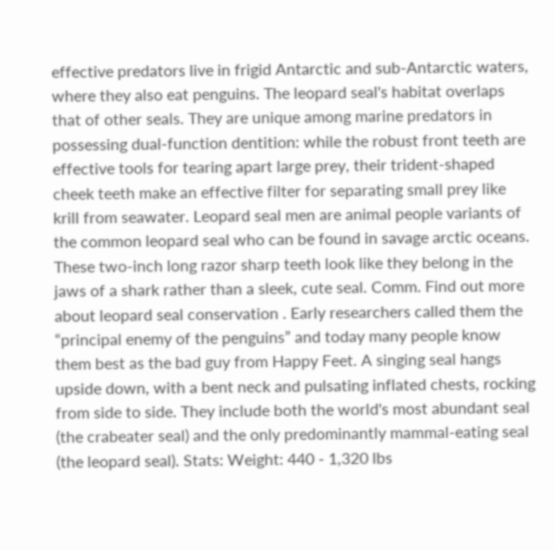effective predators live in frigid Antarctic and sub-Antarctic waters, where they also eat penguins. The leopard seal's habitat overlaps that of other seals. They are unique among marine predators in possessing dual-function dentition: while the robust front teeth are effective tools for tearing apart large prey, their trident-shaped cheek teeth make an effective filter for separating small prey like krill from seawater. Leopard seal men are animal people variants of the common leopard seal who can be found in savage arctic oceans. These two-inch long razor sharp teeth look like they belong in the jaws of a shark rather than a sleek, cute seal. Comm. Find out more about leopard seal conservation . Early researchers called them the “principal enemy of the penguins” and today many people know them best as the bad guy from Happy Feet. A singing seal hangs upside down, with a bent neck and pulsating inflated chests, rocking from side to side. They include both the world's most abundant seal (the crabeater seal) and the only predominantly mammal-eating seal (the leopard seal). Stats: Weight: 440 - 1,320 lbs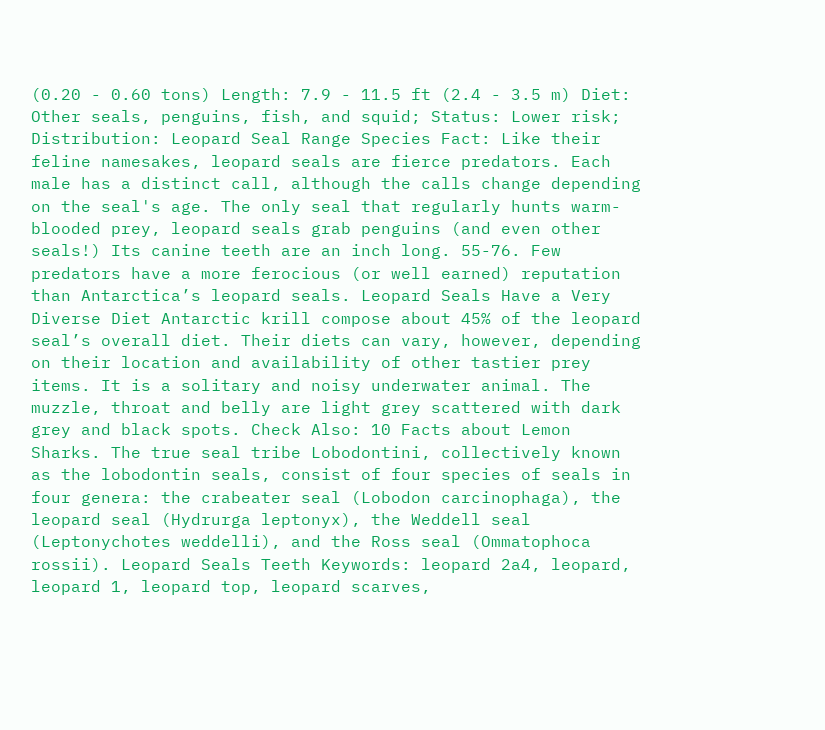(0.20 - 0.60 tons) Length: 7.9 - 11.5 ft (2.4 - 3.5 m) Diet: Other seals, penguins, fish, and squid; Status: Lower risk; Distribution: Leopard Seal Range Species Fact: Like their feline namesakes, leopard seals are fierce predators. Each male has a distinct call, although the calls change depending on the seal's age. The only seal that regularly hunts warm-blooded prey, leopard seals grab penguins (and even other seals!) Its canine teeth are an inch long. 55-76. Few predators have a more ferocious (or well earned) reputation than Antarctica’s leopard seals. Leopard Seals Have a Very Diverse Diet Antarctic krill compose about 45% of the leopard seal’s overall diet. Their diets can vary, however, depending on their location and availability of other tastier prey items. It is a solitary and noisy underwater animal. The muzzle, throat and belly are light grey scattered with dark grey and black spots. Check Also: 10 Facts about Lemon Sharks. The true seal tribe Lobodontini, collectively known as the lobodontin seals, consist of four species of seals in four genera: the crabeater seal (Lobodon carcinophaga), the leopard seal (Hydrurga leptonyx), the Weddell seal (Leptonychotes weddelli), and the Ross seal (Ommatophoca rossii). Leopard Seals Teeth Keywords: leopard 2a4, leopard, leopard 1, leopard top, leopard scarves,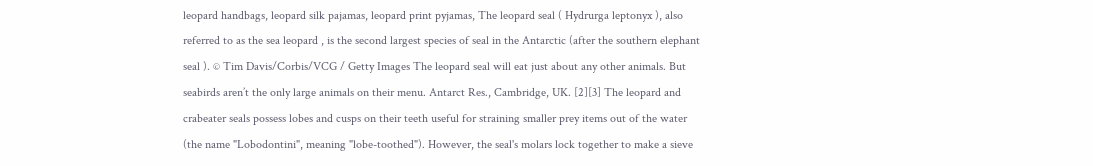leopard handbags, leopard silk pajamas, leopard print pyjamas, The leopard seal ( Hydrurga leptonyx ), also referred to as the sea leopard , is the second largest species of seal in the Antarctic (after the southern elephant seal ). © Tim Davis/Corbis/VCG / Getty Images The leopard seal will eat just about any other animals. But seabirds aren’t the only large animals on their menu. Antarct Res., Cambridge, UK. [2][3] The leopard and crabeater seals possess lobes and cusps on their teeth useful for straining smaller prey items out of the water (the name "Lobodontini", meaning "lobe-toothed"). However, the seal's molars lock together to make a sieve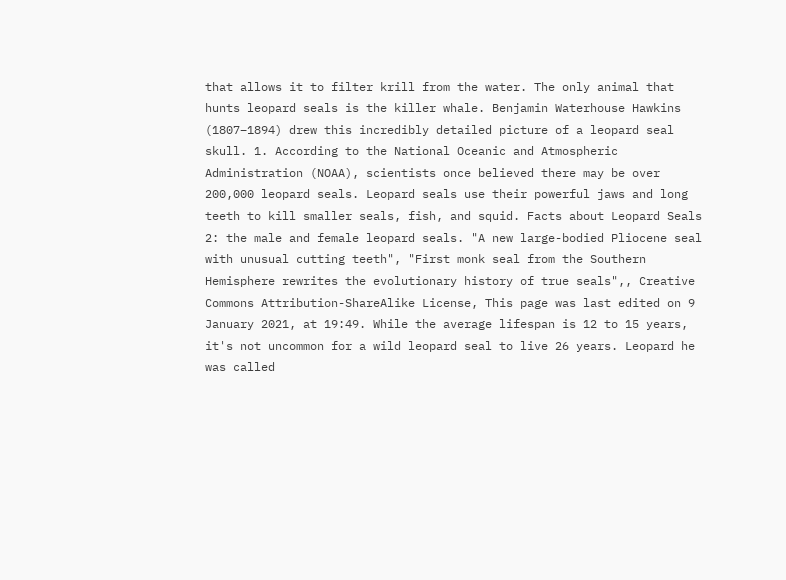that allows it to filter krill from the water. The only animal that hunts leopard seals is the killer whale. Benjamin Waterhouse Hawkins (1807–1894) drew this incredibly detailed picture of a leopard seal skull. 1. According to the National Oceanic and Atmospheric Administration (NOAA), scientists once believed there may be over 200,000 leopard seals. Leopard seals use their powerful jaws and long teeth to kill smaller seals, fish, and squid. Facts about Leopard Seals 2: the male and female leopard seals. "A new large-bodied Pliocene seal with unusual cutting teeth", "First monk seal from the Southern Hemisphere rewrites the evolutionary history of true seals",, Creative Commons Attribution-ShareAlike License, This page was last edited on 9 January 2021, at 19:49. While the average lifespan is 12 to 15 years, it's not uncommon for a wild leopard seal to live 26 years. Leopard he was called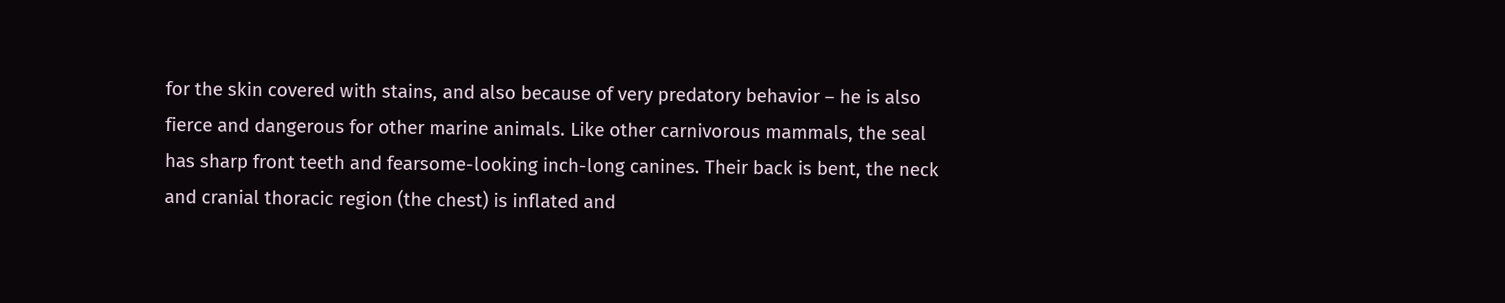for the skin covered with stains, and also because of very predatory behavior – he is also fierce and dangerous for other marine animals. Like other carnivorous mammals, the seal has sharp front teeth and fearsome-looking inch-long canines. Their back is bent, the neck and cranial thoracic region (the chest) is inflated and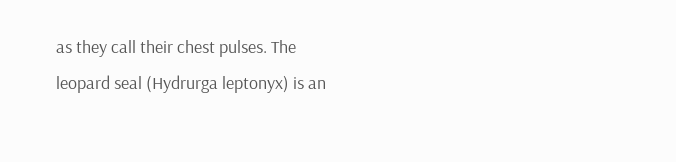as they call their chest pulses. The leopard seal (Hydrurga leptonyx) is an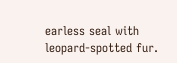earless seal with leopard-spotted fur.